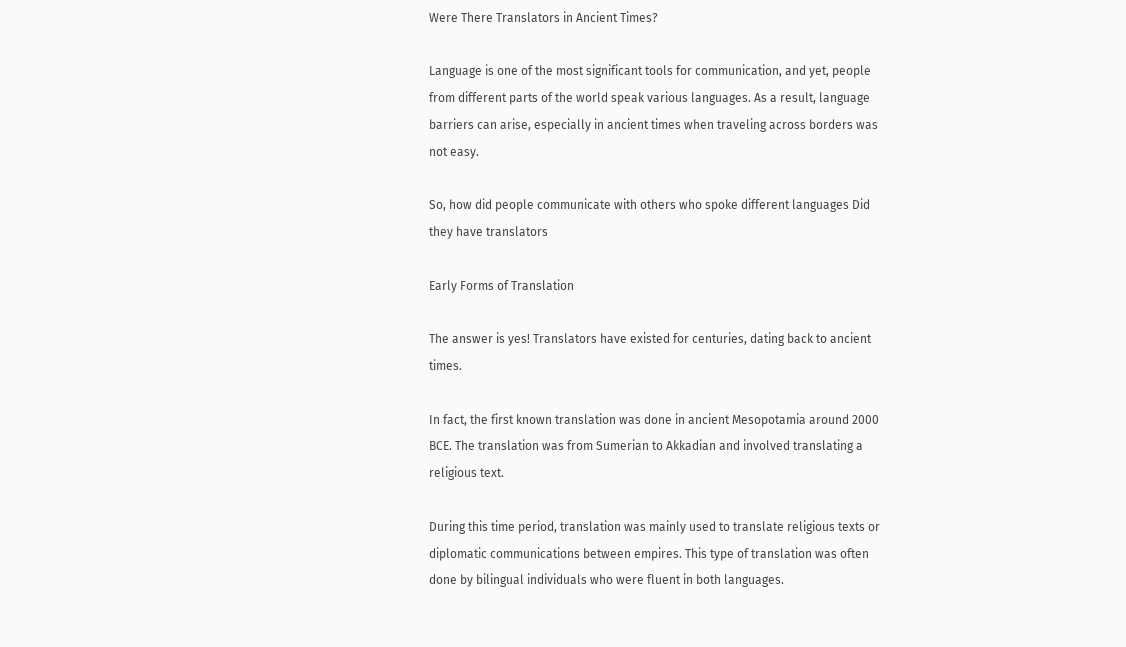Were There Translators in Ancient Times?

Language is one of the most significant tools for communication, and yet, people from different parts of the world speak various languages. As a result, language barriers can arise, especially in ancient times when traveling across borders was not easy.

So, how did people communicate with others who spoke different languages Did they have translators

Early Forms of Translation

The answer is yes! Translators have existed for centuries, dating back to ancient times.

In fact, the first known translation was done in ancient Mesopotamia around 2000 BCE. The translation was from Sumerian to Akkadian and involved translating a religious text.

During this time period, translation was mainly used to translate religious texts or diplomatic communications between empires. This type of translation was often done by bilingual individuals who were fluent in both languages.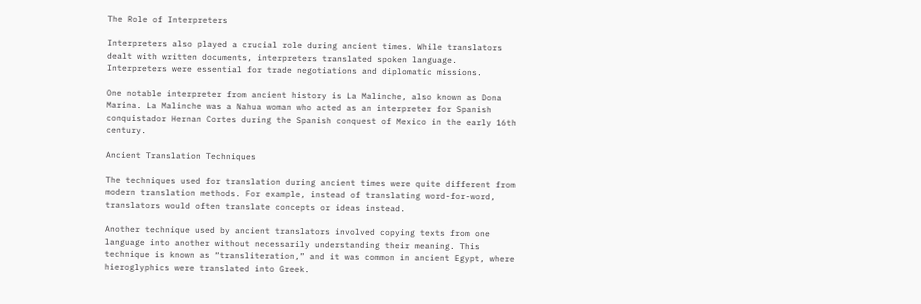The Role of Interpreters

Interpreters also played a crucial role during ancient times. While translators dealt with written documents, interpreters translated spoken language. Interpreters were essential for trade negotiations and diplomatic missions.

One notable interpreter from ancient history is La Malinche, also known as Dona Marina. La Malinche was a Nahua woman who acted as an interpreter for Spanish conquistador Hernan Cortes during the Spanish conquest of Mexico in the early 16th century.

Ancient Translation Techniques

The techniques used for translation during ancient times were quite different from modern translation methods. For example, instead of translating word-for-word, translators would often translate concepts or ideas instead.

Another technique used by ancient translators involved copying texts from one language into another without necessarily understanding their meaning. This technique is known as “transliteration,” and it was common in ancient Egypt, where hieroglyphics were translated into Greek.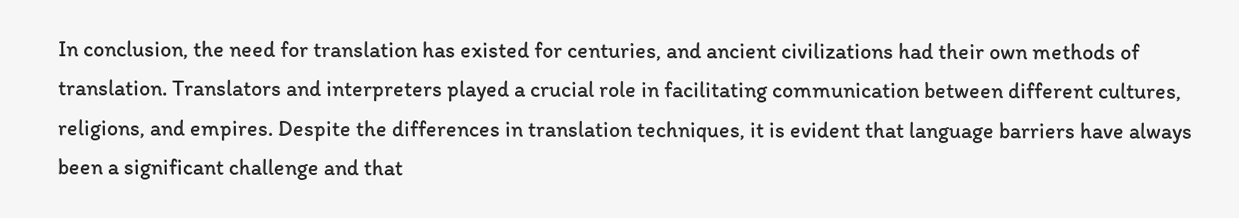In conclusion, the need for translation has existed for centuries, and ancient civilizations had their own methods of translation. Translators and interpreters played a crucial role in facilitating communication between different cultures, religions, and empires. Despite the differences in translation techniques, it is evident that language barriers have always been a significant challenge and that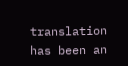translation has been an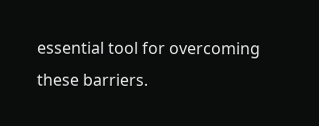essential tool for overcoming these barriers.